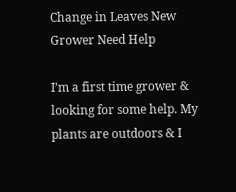Change in Leaves New Grower Need Help

I’m a first time grower & looking for some help. My plants are outdoors & I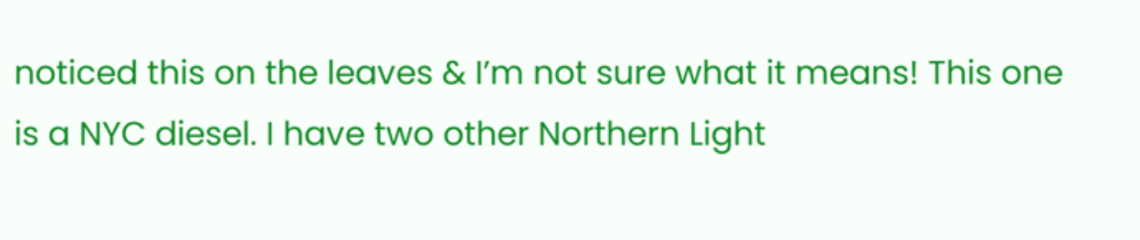noticed this on the leaves & I’m not sure what it means! This one is a NYC diesel. I have two other Northern Light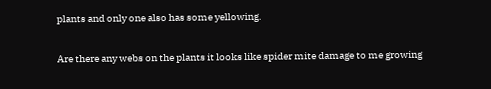plants and only one also has some yellowing.

Are there any webs on the plants it looks like spider mite damage to me growing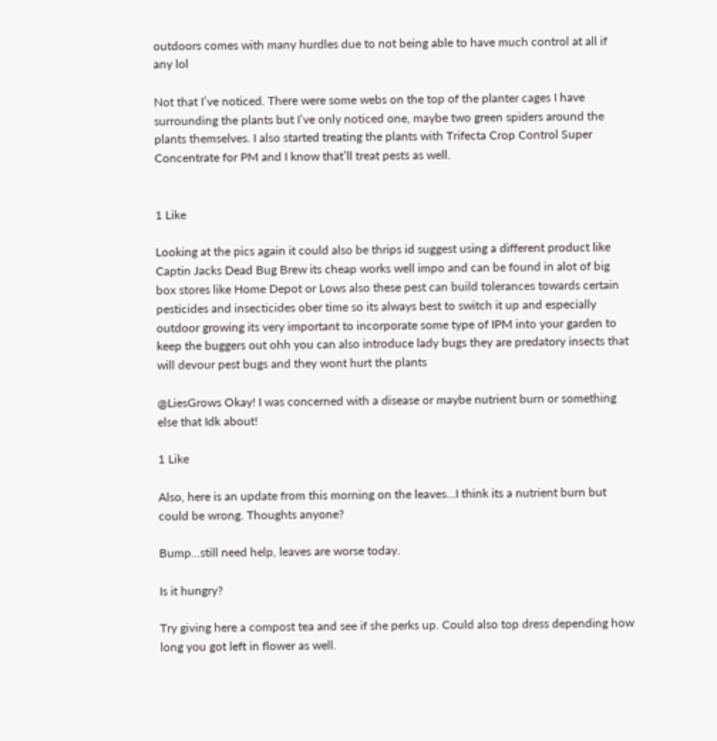outdoors comes with many hurdles due to not being able to have much control at all if any lol

Not that I’ve noticed. There were some webs on the top of the planter cages I have surrounding the plants but I’ve only noticed one, maybe two green spiders around the plants themselves. I also started treating the plants with Trifecta Crop Control Super Concentrate for PM and I know that’ll treat pests as well.


1 Like

Looking at the pics again it could also be thrips id suggest using a different product like Captin Jacks Dead Bug Brew its cheap works well impo and can be found in alot of big box stores like Home Depot or Lows also these pest can build tolerances towards certain pesticides and insecticides ober time so its always best to switch it up and especially outdoor growing its very important to incorporate some type of IPM into your garden to keep the buggers out ohh you can also introduce lady bugs they are predatory insects that will devour pest bugs and they wont hurt the plants

@LiesGrows Okay! I was concerned with a disease or maybe nutrient burn or something else that Idk about!

1 Like

Also, here is an update from this morning on the leaves…I think its a nutrient burn but could be wrong. Thoughts anyone?

Bump…still need help, leaves are worse today.

Is it hungry?

Try giving here a compost tea and see if she perks up. Could also top dress depending how long you got left in flower as well.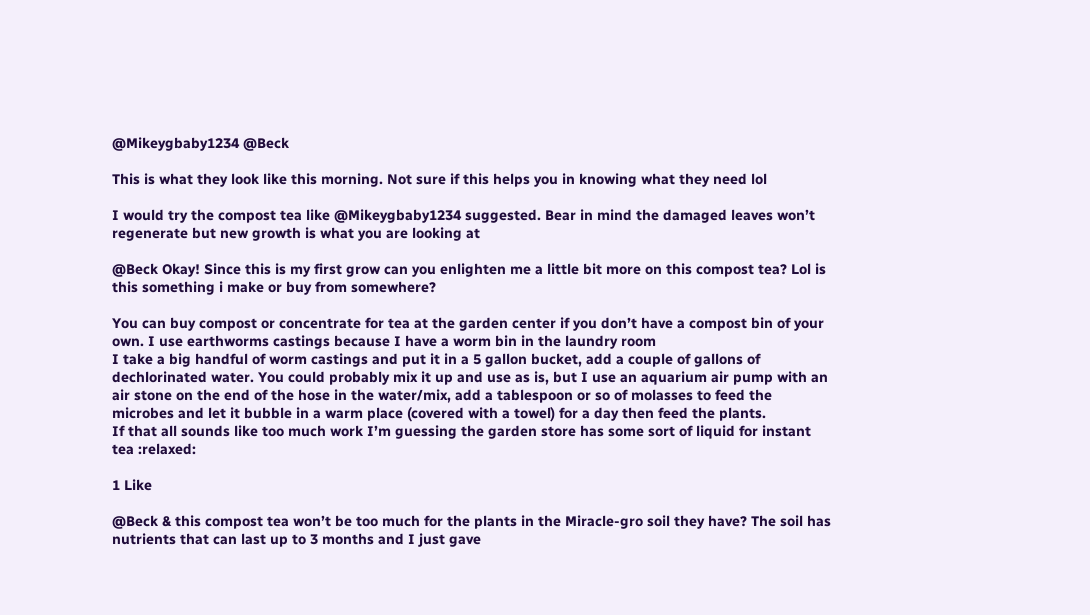@Mikeygbaby1234 @Beck

This is what they look like this morning. Not sure if this helps you in knowing what they need lol

I would try the compost tea like @Mikeygbaby1234 suggested. Bear in mind the damaged leaves won’t regenerate but new growth is what you are looking at

@Beck Okay! Since this is my first grow can you enlighten me a little bit more on this compost tea? Lol is this something i make or buy from somewhere?

You can buy compost or concentrate for tea at the garden center if you don’t have a compost bin of your own. I use earthworms castings because I have a worm bin in the laundry room
I take a big handful of worm castings and put it in a 5 gallon bucket, add a couple of gallons of dechlorinated water. You could probably mix it up and use as is, but I use an aquarium air pump with an air stone on the end of the hose in the water/mix, add a tablespoon or so of molasses to feed the microbes and let it bubble in a warm place (covered with a towel) for a day then feed the plants.
If that all sounds like too much work I’m guessing the garden store has some sort of liquid for instant tea :relaxed:

1 Like

@Beck & this compost tea won’t be too much for the plants in the Miracle-gro soil they have? The soil has nutrients that can last up to 3 months and I just gave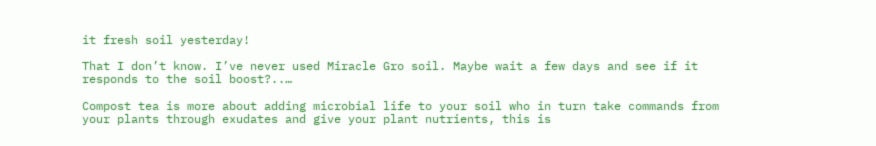it fresh soil yesterday!

That I don’t know. I’ve never used Miracle Gro soil. Maybe wait a few days and see if it responds to the soil boost?..…

Compost tea is more about adding microbial life to your soil who in turn take commands from your plants through exudates and give your plant nutrients, this is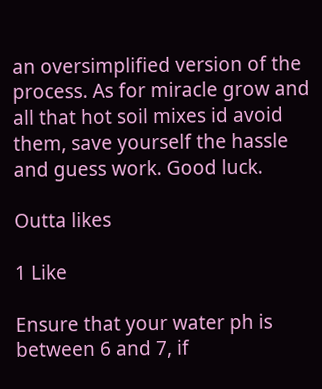an oversimplified version of the process. As for miracle grow and all that hot soil mixes id avoid them, save yourself the hassle and guess work. Good luck.

Outta likes

1 Like

Ensure that your water ph is between 6 and 7, if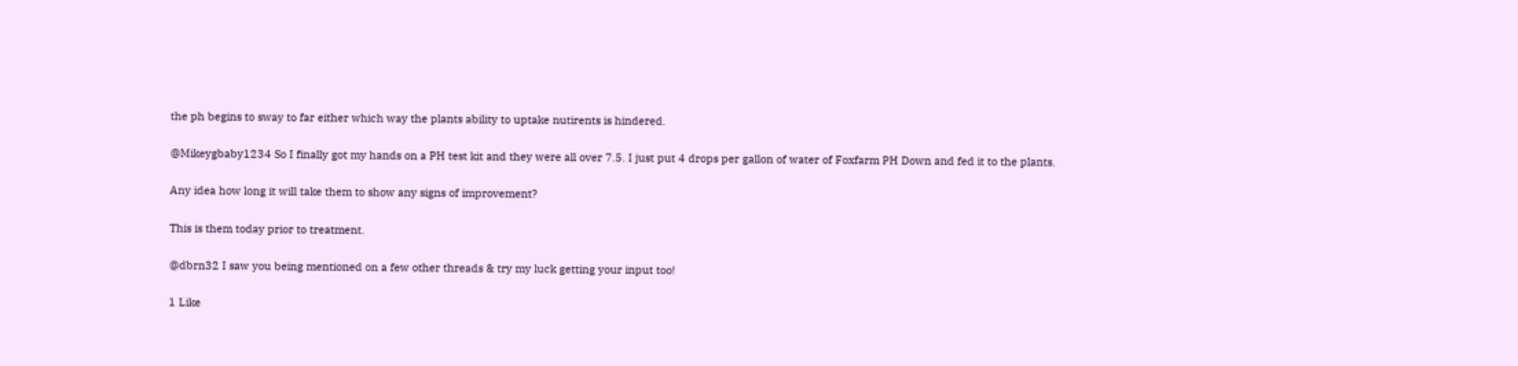the ph begins to sway to far either which way the plants ability to uptake nutirents is hindered.

@Mikeygbaby1234 So I finally got my hands on a PH test kit and they were all over 7.5. I just put 4 drops per gallon of water of Foxfarm PH Down and fed it to the plants.

Any idea how long it will take them to show any signs of improvement?

This is them today prior to treatment.

@dbrn32 I saw you being mentioned on a few other threads & try my luck getting your input too!

1 Like